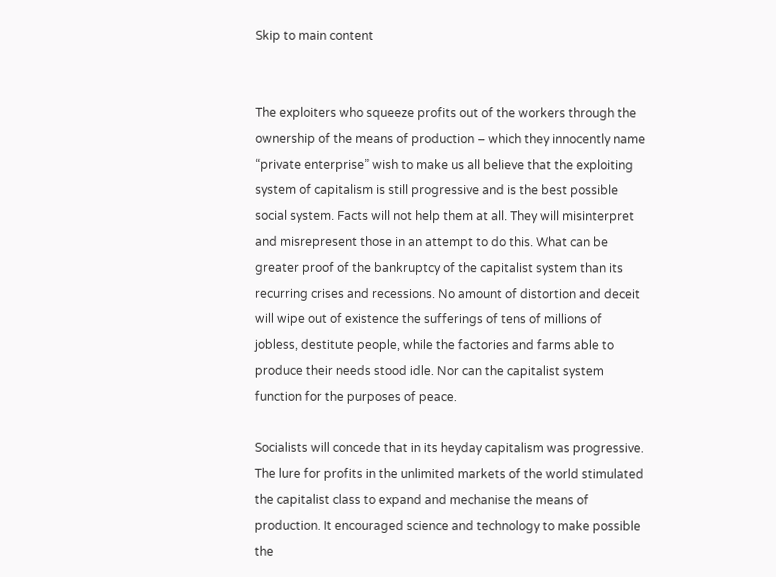Skip to main content


The exploiters who squeeze profits out of the workers through the ownership of the means of production – which they innocently name “private enterprise” wish to make us all believe that the exploiting system of capitalism is still progressive and is the best possible social system. Facts will not help them at all. They will misinterpret and misrepresent those in an attempt to do this. What can be greater proof of the bankruptcy of the capitalist system than its recurring crises and recessions. No amount of distortion and deceit will wipe out of existence the sufferings of tens of millions of jobless, destitute people, while the factories and farms able to produce their needs stood idle. Nor can the capitalist system function for the purposes of peace.

Socialists will concede that in its heyday capitalism was progressive. The lure for profits in the unlimited markets of the world stimulated the capitalist class to expand and mechanise the means of production. It encouraged science and technology to make possible the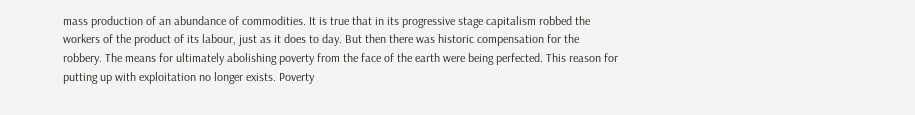mass production of an abundance of commodities. It is true that in its progressive stage capitalism robbed the workers of the product of its labour, just as it does to day. But then there was historic compensation for the robbery. The means for ultimately abolishing poverty from the face of the earth were being perfected. This reason for putting up with exploitation no longer exists. Poverty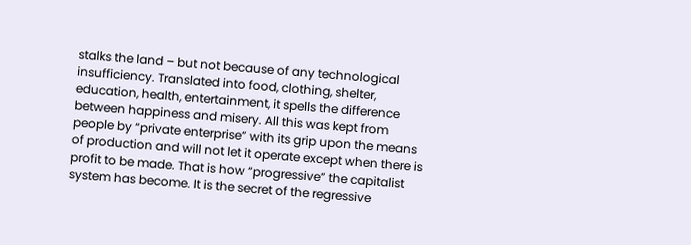stalks the land – but not because of any technological insufficiency. Translated into food, clothing, shelter, education, health, entertainment, it spells the difference between happiness and misery. All this was kept from people by “private enterprise” with its grip upon the means of production and will not let it operate except when there is profit to be made. That is how “progressive” the capitalist system has become. It is the secret of the regressive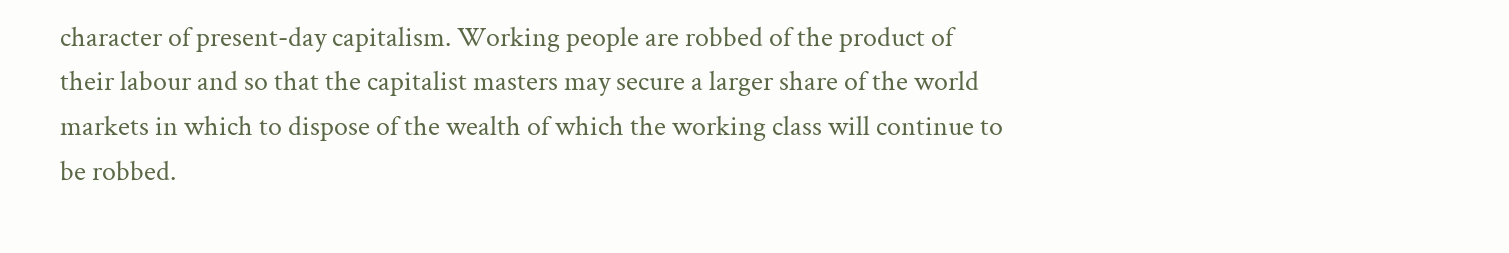character of present-day capitalism. Working people are robbed of the product of their labour and so that the capitalist masters may secure a larger share of the world markets in which to dispose of the wealth of which the working class will continue to be robbed.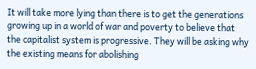It will take more lying than there is to get the generations growing up in a world of war and poverty to believe that the capitalist system is progressive. They will be asking why the existing means for abolishing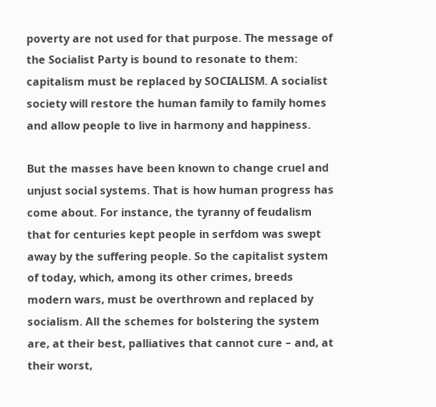poverty are not used for that purpose. The message of the Socialist Party is bound to resonate to them: capitalism must be replaced by SOCIALISM. A socialist society will restore the human family to family homes and allow people to live in harmony and happiness.

But the masses have been known to change cruel and unjust social systems. That is how human progress has come about. For instance, the tyranny of feudalism that for centuries kept people in serfdom was swept away by the suffering people. So the capitalist system of today, which, among its other crimes, breeds modern wars, must be overthrown and replaced by socialism. All the schemes for bolstering the system are, at their best, palliatives that cannot cure – and, at their worst,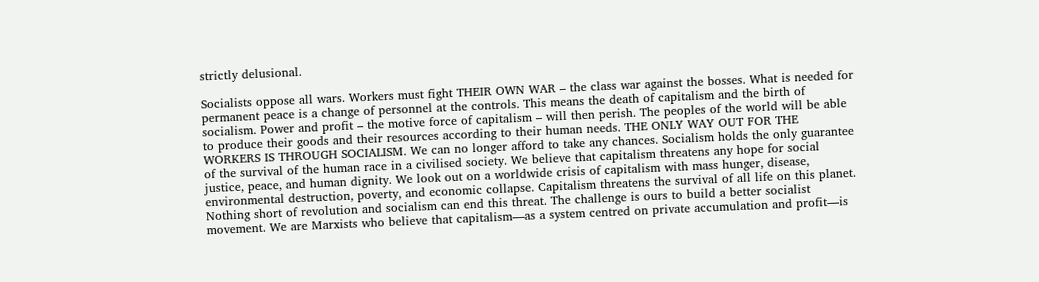strictly delusional.

Socialists oppose all wars. Workers must fight THEIR OWN WAR – the class war against the bosses. What is needed for permanent peace is a change of personnel at the controls. This means the death of capitalism and the birth of socialism. Power and profit – the motive force of capitalism – will then perish. The peoples of the world will be able to produce their goods and their resources according to their human needs. THE ONLY WAY OUT FOR THE WORKERS IS THROUGH SOCIALISM. We can no longer afford to take any chances. Socialism holds the only guarantee of the survival of the human race in a civilised society. We believe that capitalism threatens any hope for social justice, peace, and human dignity. We look out on a worldwide crisis of capitalism with mass hunger, disease, environmental destruction, poverty, and economic collapse. Capitalism threatens the survival of all life on this planet. Nothing short of revolution and socialism can end this threat. The challenge is ours to build a better socialist movement. We are Marxists who believe that capitalism—as a system centred on private accumulation and profit—is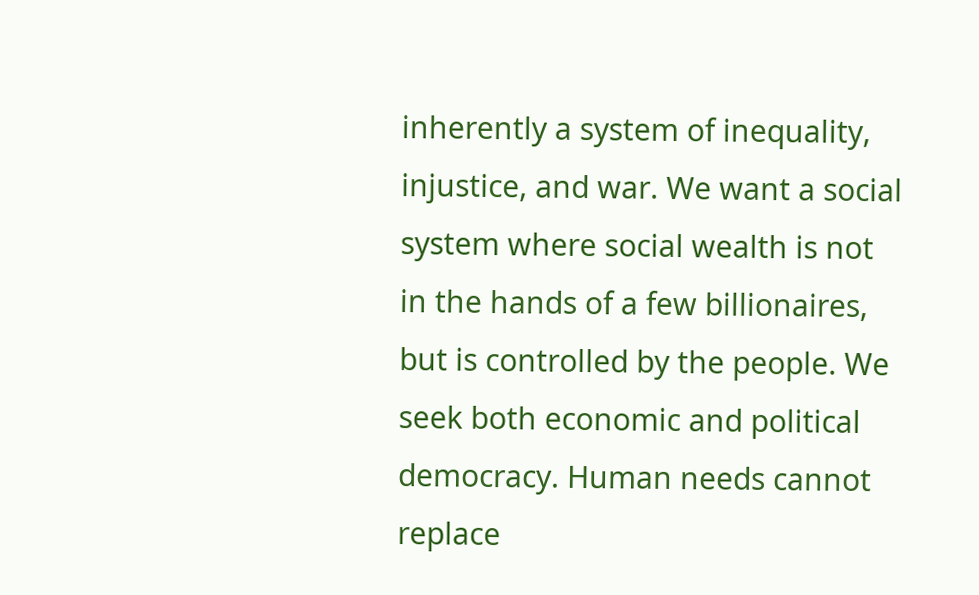inherently a system of inequality, injustice, and war. We want a social system where social wealth is not in the hands of a few billionaires, but is controlled by the people. We seek both economic and political democracy. Human needs cannot replace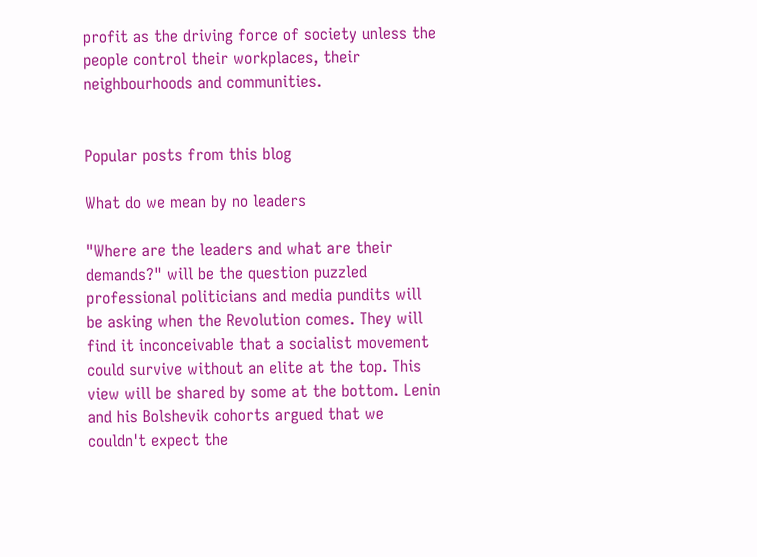profit as the driving force of society unless the people control their workplaces, their neighbourhoods and communities.


Popular posts from this blog

What do we mean by no leaders

"Where are the leaders and what are their demands?" will be the question puzzled professional politicians and media pundits will be asking when the Revolution comes. They will find it inconceivable that a socialist movement could survive without an elite at the top. This view will be shared by some at the bottom. Lenin and his Bolshevik cohorts argued that we couldn't expect the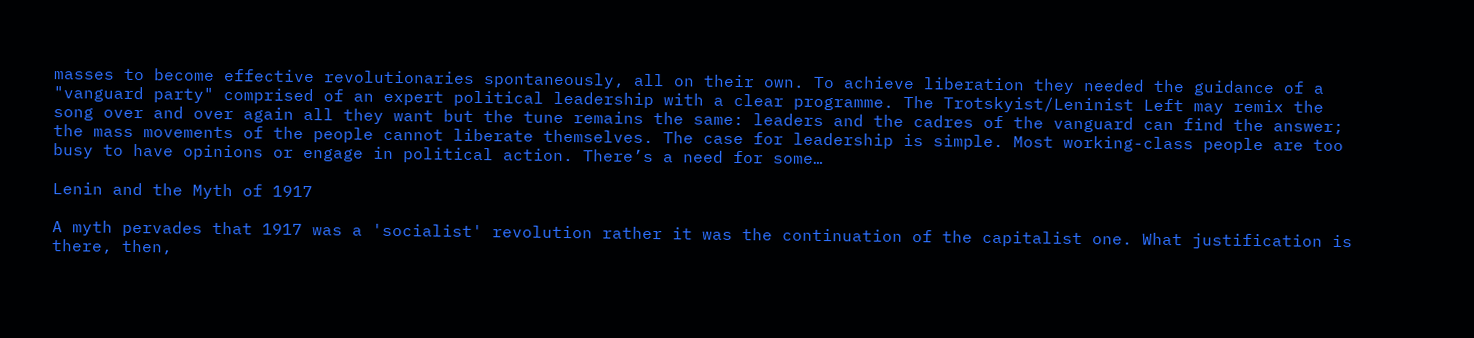masses to become effective revolutionaries spontaneously, all on their own. To achieve liberation they needed the guidance of a "vanguard party" comprised of an expert political leadership with a clear programme. The Trotskyist/Leninist Left may remix the song over and over again all they want but the tune remains the same: leaders and the cadres of the vanguard can find the answer; the mass movements of the people cannot liberate themselves. The case for leadership is simple. Most working-class people are too busy to have opinions or engage in political action. There’s a need for some…

Lenin and the Myth of 1917

A myth pervades that 1917 was a 'socialist' revolution rather it was the continuation of the capitalist one. What justification is there, then,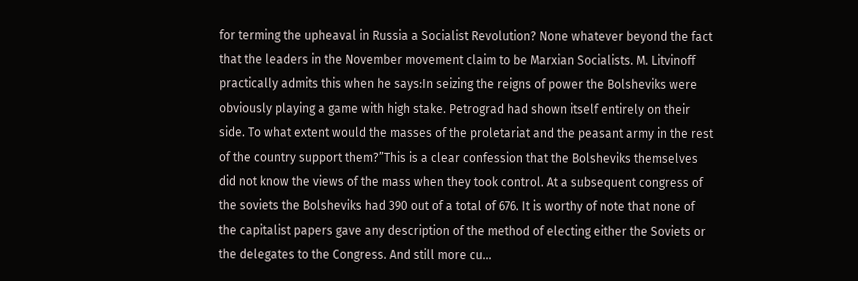for terming the upheaval in Russia a Socialist Revolution? None whatever beyond the fact that the leaders in the November movement claim to be Marxian Socialists. M. Litvinoff practically admits this when he says:In seizing the reigns of power the Bolsheviks were obviously playing a game with high stake. Petrograd had shown itself entirely on their side. To what extent would the masses of the proletariat and the peasant army in the rest of the country support them?”This is a clear confession that the Bolsheviks themselves did not know the views of the mass when they took control. At a subsequent congress of the soviets the Bolsheviks had 390 out of a total of 676. It is worthy of note that none of the capitalist papers gave any description of the method of electing either the Soviets or the delegates to the Congress. And still more cu…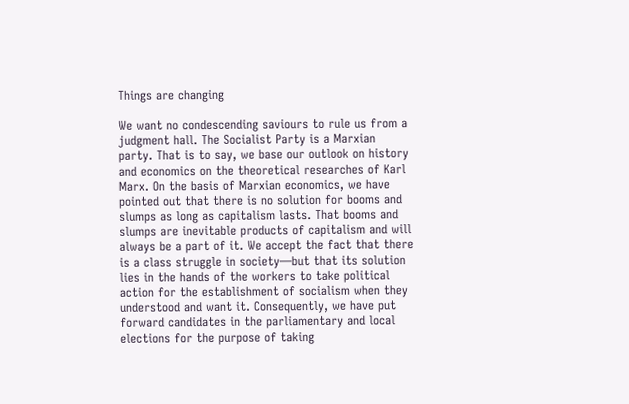Things are changing

We want no condescending saviours to rule us from a judgment hall. The Socialist Party is a Marxian party. That is to say, we base our outlook on history and economics on the theoretical researches of Karl Marx. On the basis of Marxian economics, we have pointed out that there is no solution for booms and slumps as long as capitalism lasts. That booms and slumps are inevitable products of capitalism and will always be a part of it. We accept the fact that there is a class struggle in society—but that its solution lies in the hands of the workers to take political action for the establishment of socialism when they understood and want it. Consequently, we have put forward candidates in the parliamentary and local elections for the purpose of taking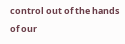control out of the hands of our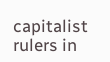capitalist rulers in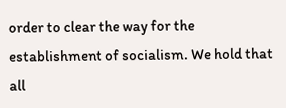order to clear the way for the establishment of socialism. We hold that all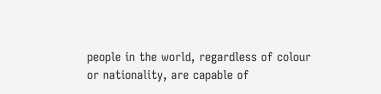people in the world, regardless of colour or nationality, are capable of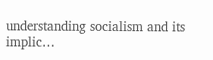understanding socialism and its implic…